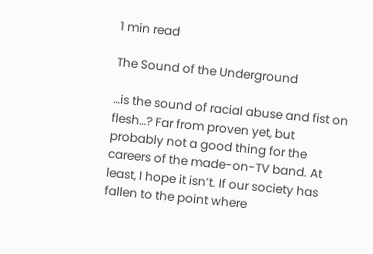1 min read

The Sound of the Underground

…is the sound of racial abuse and fist on flesh…? Far from proven yet, but probably not a good thing for the careers of the made-on-TV band. At least, I hope it isn’t. If our society has fallen to the point where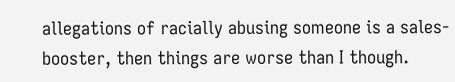allegations of racially abusing someone is a sales-booster, then things are worse than I though.